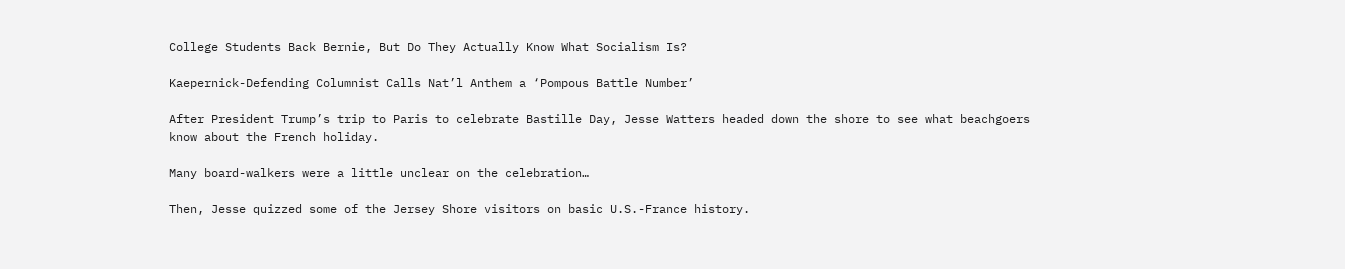College Students Back Bernie, But Do They Actually Know What Socialism Is?

Kaepernick-Defending Columnist Calls Nat’l Anthem a ‘Pompous Battle Number’

After President Trump’s trip to Paris to celebrate Bastille Day, Jesse Watters headed down the shore to see what beachgoers know about the French holiday.

Many board-walkers were a little unclear on the celebration…

Then, Jesse quizzed some of the Jersey Shore visitors on basic U.S.-France history.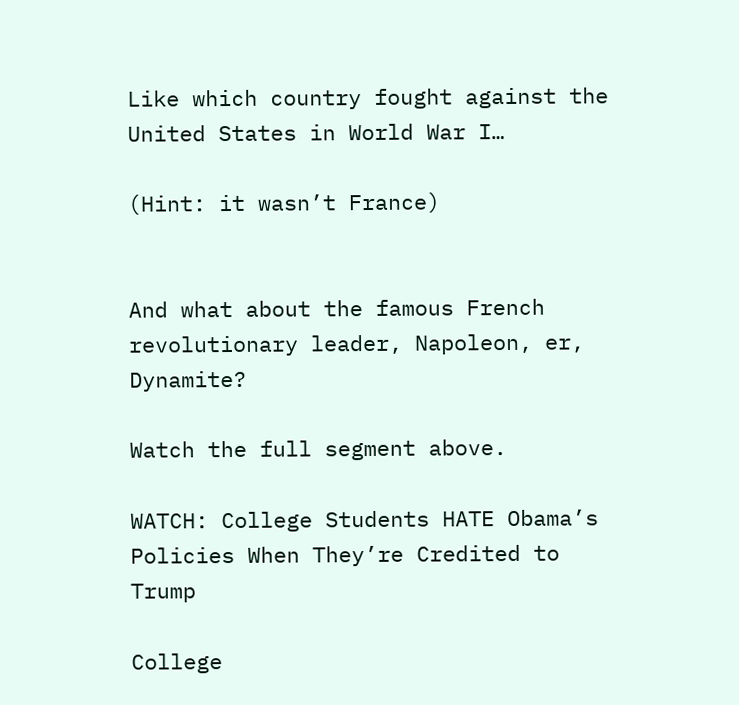Like which country fought against the United States in World War I…

(Hint: it wasn’t France)


And what about the famous French revolutionary leader, Napoleon, er, Dynamite?

Watch the full segment above.

WATCH: College Students HATE Obama’s Policies When They’re Credited to Trump

College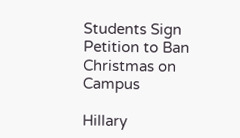Students Sign Petition to Ban Christmas on Campus

Hillary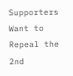Supporters Want to Repeal the 2nd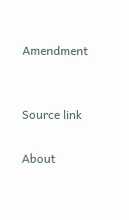Amendment


Source link

About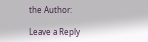the Author:

Leave a Reply